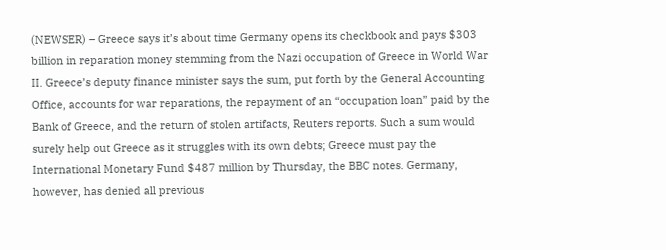(NEWSER) – Greece says it’s about time Germany opens its checkbook and pays $303 billion in reparation money stemming from the Nazi occupation of Greece in World War II. Greece’s deputy finance minister says the sum, put forth by the General Accounting Office, accounts for war reparations, the repayment of an “occupation loan” paid by the Bank of Greece, and the return of stolen artifacts, Reuters reports. Such a sum would surely help out Greece as it struggles with its own debts; Greece must pay the International Monetary Fund $487 million by Thursday, the BBC notes. Germany, however, has denied all previous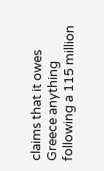claims that it owes Greece anything following a 115 million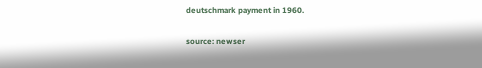deutschmark payment in 1960.

source: newser